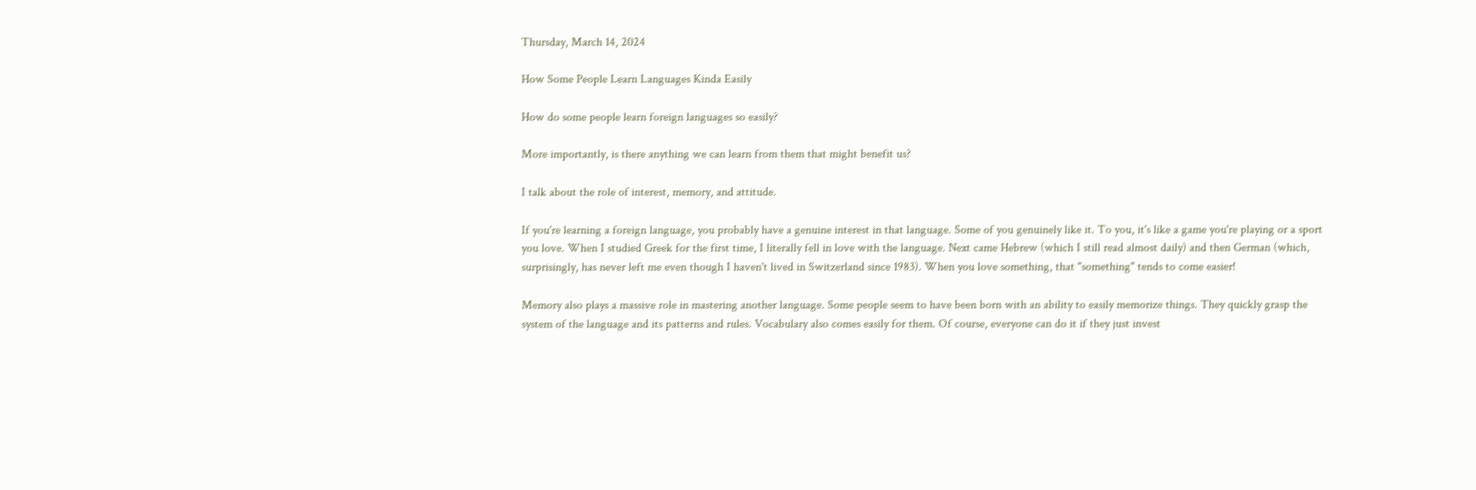Thursday, March 14, 2024

How Some People Learn Languages Kinda Easily

How do some people learn foreign languages so easily?

More importantly, is there anything we can learn from them that might benefit us?

I talk about the role of interest, memory, and attitude.

If you're learning a foreign language, you probably have a genuine interest in that language. Some of you genuinely like it. To you, it's like a game you're playing or a sport you love. When I studied Greek for the first time, I literally fell in love with the language. Next came Hebrew (which I still read almost daily) and then German (which, surprisingly, has never left me even though I haven't lived in Switzerland since 1983). When you love something, that "something" tends to come easier!

Memory also plays a massive role in mastering another language. Some people seem to have been born with an ability to easily memorize things. They quickly grasp the system of the language and its patterns and rules. Vocabulary also comes easily for them. Of course, everyone can do it if they just invest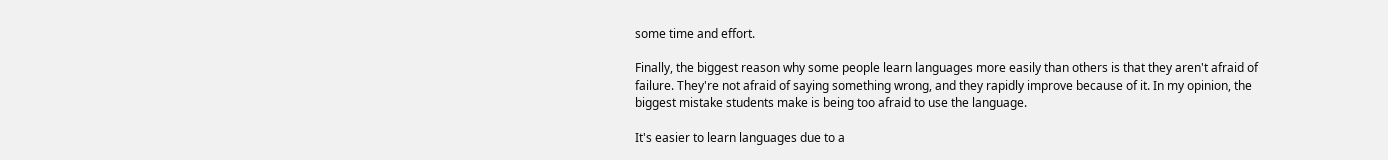some time and effort.

Finally, the biggest reason why some people learn languages more easily than others is that they aren't afraid of failure. They're not afraid of saying something wrong, and they rapidly improve because of it. In my opinion, the biggest mistake students make is being too afraid to use the language.

It's easier to learn languages due to a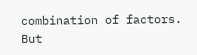combination of factors. But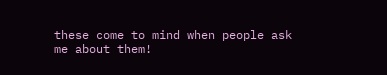these come to mind when people ask me about them!